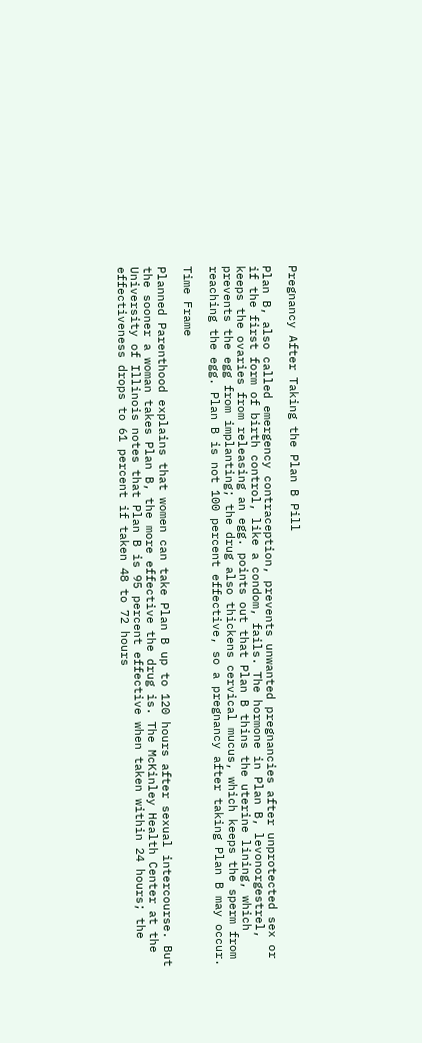Pregnancy After Taking the Plan B Pill

Plan B, also called emergency contraception, prevents unwanted pregnancies after unprotected sex or if the first form of birth control, like a condom, fails. The hormone in Plan B, levonorgestrel, keeps the ovaries from releasing an egg. points out that Plan B thins the uterine lining, which prevents the egg from implanting; the drug also thickens cervical mucus, which keeps the sperm from reaching the egg. Plan B is not 100 percent effective, so a pregnancy after taking Plan B may occur.

Time Frame

Planned Parenthood explains that women can take Plan B up to 120 hours after sexual intercourse. But the sooner a woman takes Plan B, the more effective the drug is. The McKinley Health Center at the University of Illinois notes that Plan B is 95 percent effective when taken within 24 hours; the effectiveness drops to 61 percent if taken 48 to 72 hours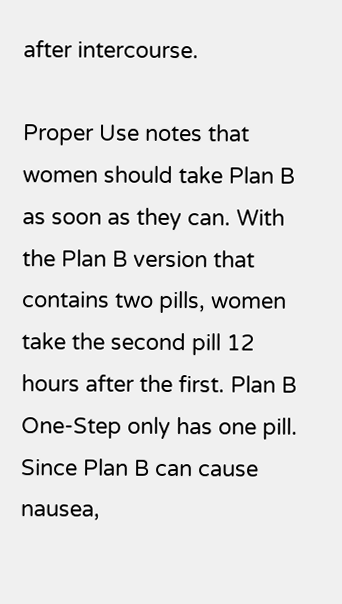after intercourse.

Proper Use notes that women should take Plan B as soon as they can. With the Plan B version that contains two pills, women take the second pill 12 hours after the first. Plan B One-Step only has one pill. Since Plan B can cause nausea,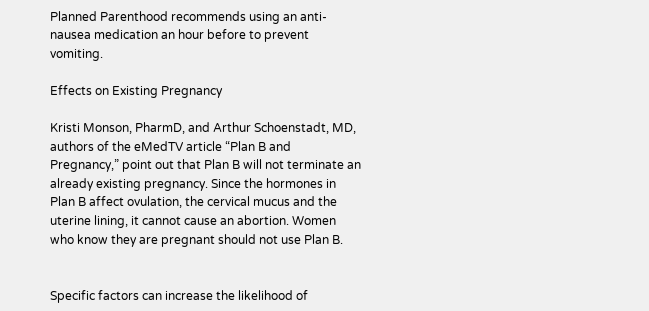Planned Parenthood recommends using an anti-nausea medication an hour before to prevent vomiting.

Effects on Existing Pregnancy

Kristi Monson, PharmD, and Arthur Schoenstadt, MD, authors of the eMedTV article “Plan B and Pregnancy,” point out that Plan B will not terminate an already existing pregnancy. Since the hormones in Plan B affect ovulation, the cervical mucus and the uterine lining, it cannot cause an abortion. Women who know they are pregnant should not use Plan B.


Specific factors can increase the likelihood of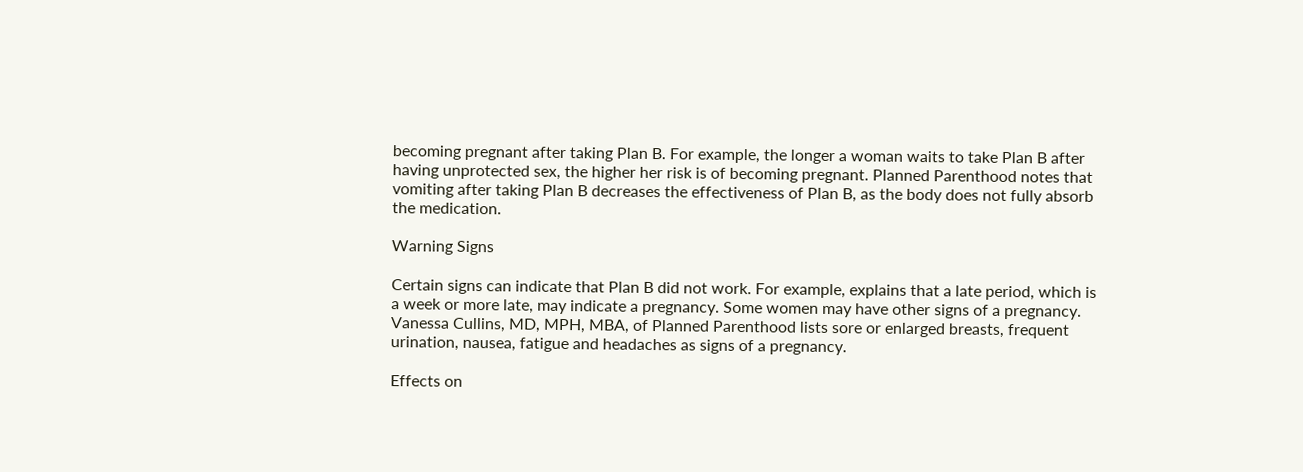becoming pregnant after taking Plan B. For example, the longer a woman waits to take Plan B after having unprotected sex, the higher her risk is of becoming pregnant. Planned Parenthood notes that vomiting after taking Plan B decreases the effectiveness of Plan B, as the body does not fully absorb the medication.

Warning Signs

Certain signs can indicate that Plan B did not work. For example, explains that a late period, which is a week or more late, may indicate a pregnancy. Some women may have other signs of a pregnancy. Vanessa Cullins, MD, MPH, MBA, of Planned Parenthood lists sore or enlarged breasts, frequent urination, nausea, fatigue and headaches as signs of a pregnancy.

Effects on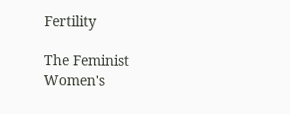Fertility

The Feminist Women's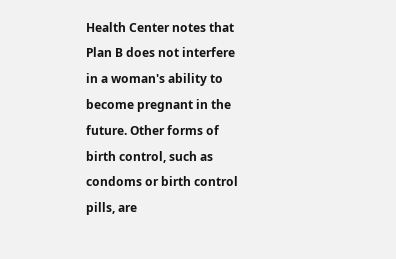Health Center notes that Plan B does not interfere in a woman's ability to become pregnant in the future. Other forms of birth control, such as condoms or birth control pills, are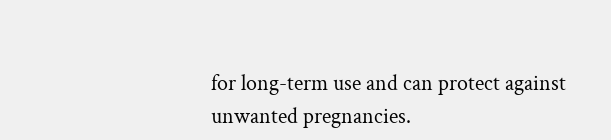for long-term use and can protect against unwanted pregnancies.